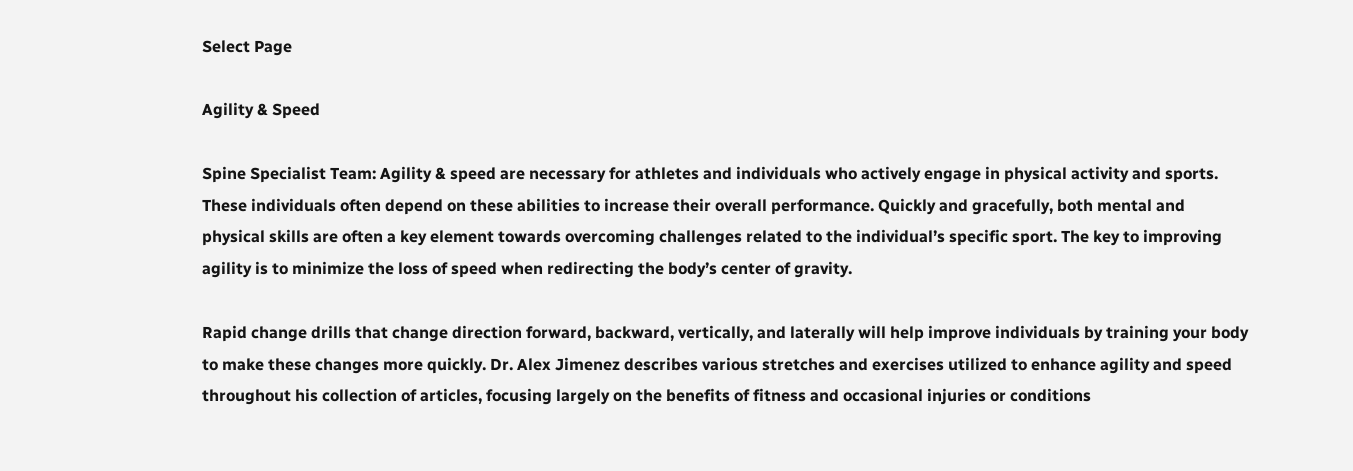Select Page

Agility & Speed

Spine Specialist Team: Agility & speed are necessary for athletes and individuals who actively engage in physical activity and sports. These individuals often depend on these abilities to increase their overall performance. Quickly and gracefully, both mental and physical skills are often a key element towards overcoming challenges related to the individual’s specific sport. The key to improving agility is to minimize the loss of speed when redirecting the body’s center of gravity.

Rapid change drills that change direction forward, backward, vertically, and laterally will help improve individuals by training your body to make these changes more quickly. Dr. Alex Jimenez describes various stretches and exercises utilized to enhance agility and speed throughout his collection of articles, focusing largely on the benefits of fitness and occasional injuries or conditions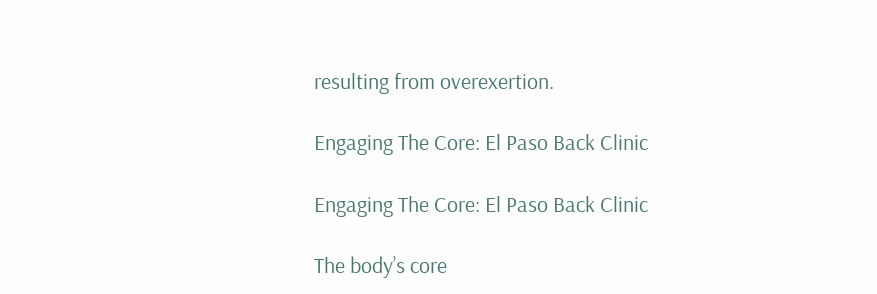resulting from overexertion.

Engaging The Core: El Paso Back Clinic

Engaging The Core: El Paso Back Clinic

The body’s core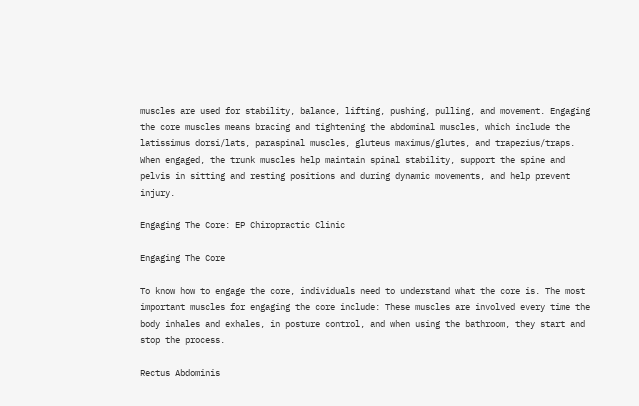muscles are used for stability, balance, lifting, pushing, pulling, and movement. Engaging the core muscles means bracing and tightening the abdominal muscles, which include the latissimus dorsi/lats, paraspinal muscles, gluteus maximus/glutes, and trapezius/traps. When engaged, the trunk muscles help maintain spinal stability, support the spine and pelvis in sitting and resting positions and during dynamic movements, and help prevent injury.

Engaging The Core: EP Chiropractic Clinic

Engaging The Core

To know how to engage the core, individuals need to understand what the core is. The most important muscles for engaging the core include: These muscles are involved every time the body inhales and exhales, in posture control, and when using the bathroom, they start and stop the process.

Rectus Abdominis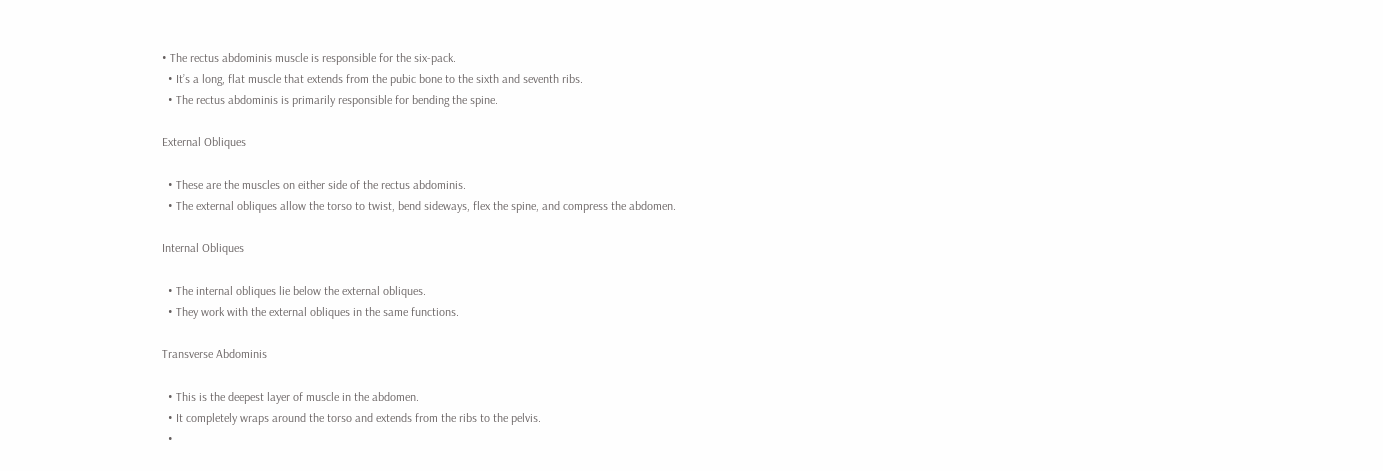• The rectus abdominis muscle is responsible for the six-pack.
  • It’s a long, flat muscle that extends from the pubic bone to the sixth and seventh ribs.
  • The rectus abdominis is primarily responsible for bending the spine.

External Obliques

  • These are the muscles on either side of the rectus abdominis.
  • The external obliques allow the torso to twist, bend sideways, flex the spine, and compress the abdomen.

Internal Obliques

  • The internal obliques lie below the external obliques.
  • They work with the external obliques in the same functions.

Transverse Abdominis

  • This is the deepest layer of muscle in the abdomen.
  • It completely wraps around the torso and extends from the ribs to the pelvis.
  •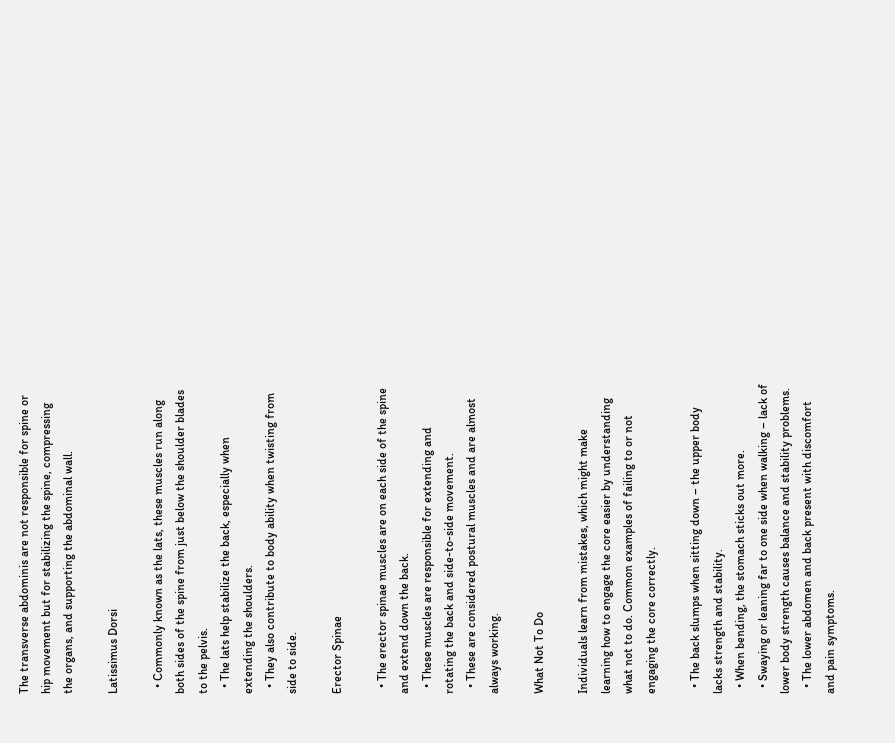The transverse abdominis are not responsible for spine or hip movement but for stabilizing the spine, compressing the organs, and supporting the abdominal wall.

Latissimus Dorsi

  • Commonly known as the lats, these muscles run along both sides of the spine from just below the shoulder blades to the pelvis.
  • The lats help stabilize the back, especially when extending the shoulders.
  • They also contribute to body ability when twisting from side to side.

Erector Spinae

  • The erector spinae muscles are on each side of the spine and extend down the back.
  • These muscles are responsible for extending and rotating the back and side-to-side movement.
  • These are considered postural muscles and are almost always working.

What Not To Do

Individuals learn from mistakes, which might make learning how to engage the core easier by understanding what not to do. Common examples of failing to or not engaging the core correctly.

  • The back slumps when sitting down – the upper body lacks strength and stability.
  • When bending, the stomach sticks out more.
  • Swaying or leaning far to one side when walking – lack of lower body strength causes balance and stability problems.
  • The lower abdomen and back present with discomfort and pain symptoms.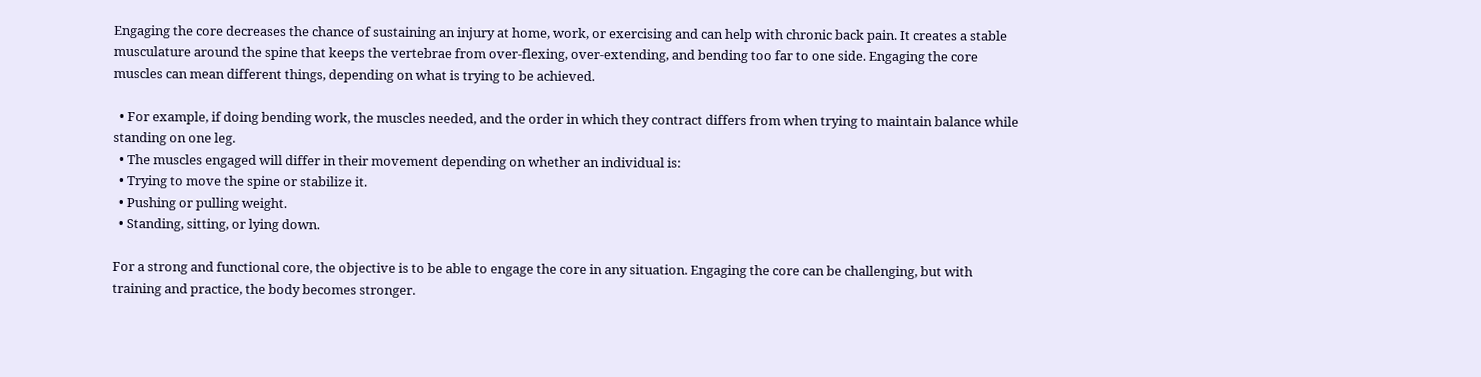Engaging the core decreases the chance of sustaining an injury at home, work, or exercising and can help with chronic back pain. It creates a stable musculature around the spine that keeps the vertebrae from over-flexing, over-extending, and bending too far to one side. Engaging the core muscles can mean different things, depending on what is trying to be achieved.

  • For example, if doing bending work, the muscles needed, and the order in which they contract differs from when trying to maintain balance while standing on one leg.
  • The muscles engaged will differ in their movement depending on whether an individual is:
  • Trying to move the spine or stabilize it.
  • Pushing or pulling weight.
  • Standing, sitting, or lying down.

For a strong and functional core, the objective is to be able to engage the core in any situation. Engaging the core can be challenging, but with training and practice, the body becomes stronger.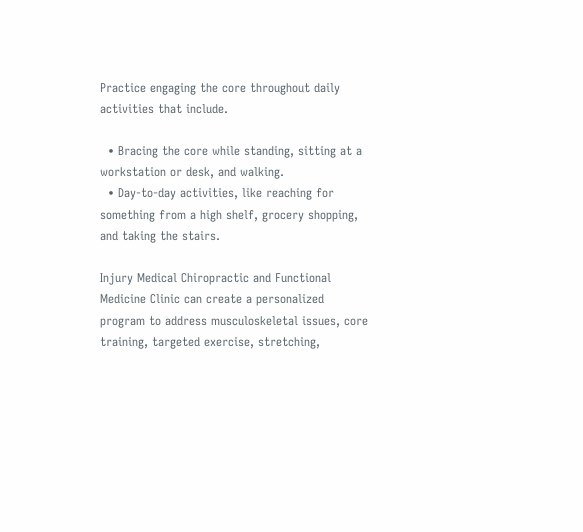Practice engaging the core throughout daily activities that include.

  • Bracing the core while standing, sitting at a workstation or desk, and walking.
  • Day-to-day activities, like reaching for something from a high shelf, grocery shopping, and taking the stairs.

Injury Medical Chiropractic and Functional Medicine Clinic can create a personalized program to address musculoskeletal issues, core training, targeted exercise, stretching,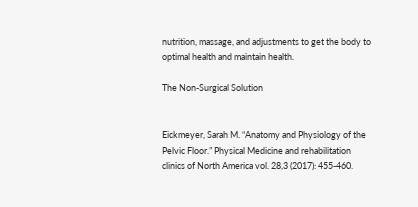nutrition, massage, and adjustments to get the body to optimal health and maintain health.

The Non-Surgical Solution


Eickmeyer, Sarah M. “Anatomy and Physiology of the Pelvic Floor.” Physical Medicine and rehabilitation clinics of North America vol. 28,3 (2017): 455-460.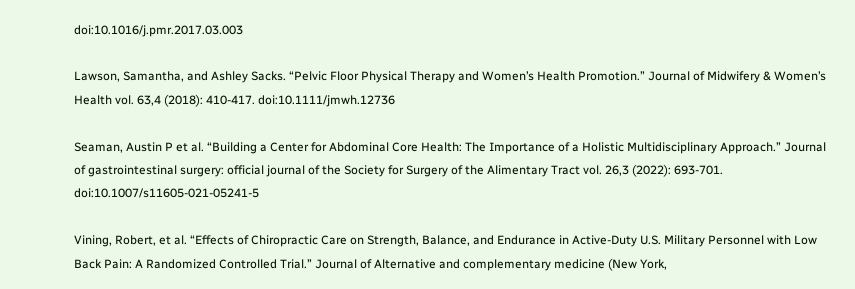doi:10.1016/j.pmr.2017.03.003

Lawson, Samantha, and Ashley Sacks. “Pelvic Floor Physical Therapy and Women’s Health Promotion.” Journal of Midwifery & Women’s Health vol. 63,4 (2018): 410-417. doi:10.1111/jmwh.12736

Seaman, Austin P et al. “Building a Center for Abdominal Core Health: The Importance of a Holistic Multidisciplinary Approach.” Journal of gastrointestinal surgery: official journal of the Society for Surgery of the Alimentary Tract vol. 26,3 (2022): 693-701. doi:10.1007/s11605-021-05241-5

Vining, Robert, et al. “Effects of Chiropractic Care on Strength, Balance, and Endurance in Active-Duty U.S. Military Personnel with Low Back Pain: A Randomized Controlled Trial.” Journal of Alternative and complementary medicine (New York,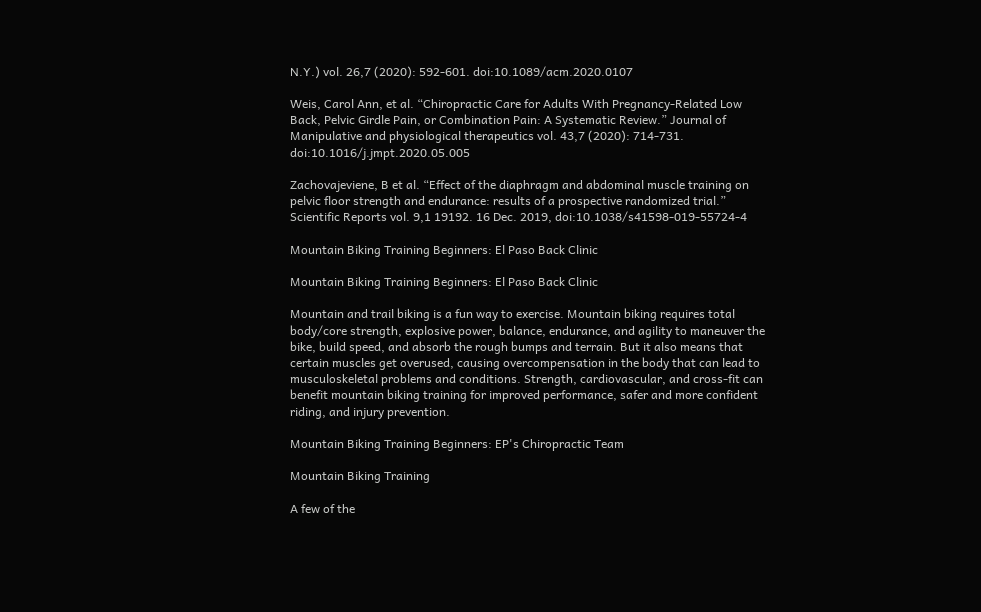N.Y.) vol. 26,7 (2020): 592-601. doi:10.1089/acm.2020.0107

Weis, Carol Ann, et al. “Chiropractic Care for Adults With Pregnancy-Related Low Back, Pelvic Girdle Pain, or Combination Pain: A Systematic Review.” Journal of Manipulative and physiological therapeutics vol. 43,7 (2020): 714-731. doi:10.1016/j.jmpt.2020.05.005

Zachovajeviene, B et al. “Effect of the diaphragm and abdominal muscle training on pelvic floor strength and endurance: results of a prospective randomized trial.” Scientific Reports vol. 9,1 19192. 16 Dec. 2019, doi:10.1038/s41598-019-55724-4

Mountain Biking Training Beginners: El Paso Back Clinic

Mountain Biking Training Beginners: El Paso Back Clinic

Mountain and trail biking is a fun way to exercise. Mountain biking requires total body/core strength, explosive power, balance, endurance, and agility to maneuver the bike, build speed, and absorb the rough bumps and terrain. But it also means that certain muscles get overused, causing overcompensation in the body that can lead to musculoskeletal problems and conditions. Strength, cardiovascular, and cross-fit can benefit mountain biking training for improved performance, safer and more confident riding, and injury prevention.

Mountain Biking Training Beginners: EP's Chiropractic Team

Mountain Biking Training

A few of the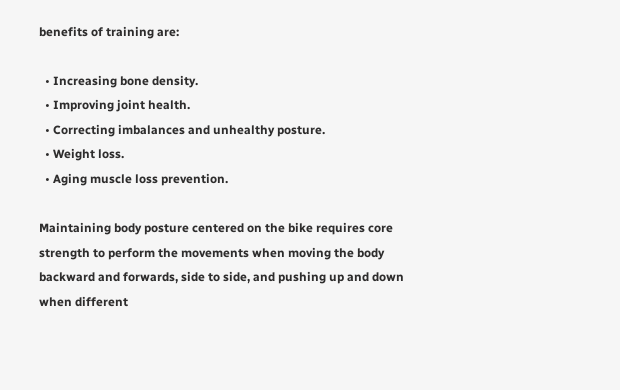benefits of training are:

  • Increasing bone density.
  • Improving joint health.
  • Correcting imbalances and unhealthy posture.
  • Weight loss.
  • Aging muscle loss prevention.

Maintaining body posture centered on the bike requires core strength to perform the movements when moving the body backward and forwards, side to side, and pushing up and down when different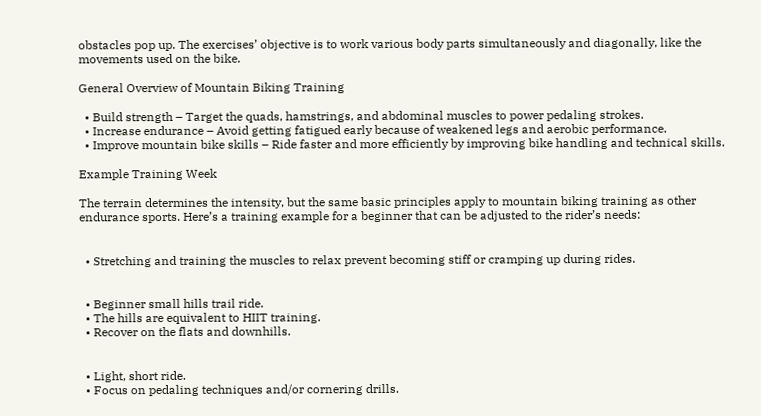obstacles pop up. The exercises’ objective is to work various body parts simultaneously and diagonally, like the movements used on the bike.

General Overview of Mountain Biking Training

  • Build strength – Target the quads, hamstrings, and abdominal muscles to power pedaling strokes.
  • Increase endurance – Avoid getting fatigued early because of weakened legs and aerobic performance.
  • Improve mountain bike skills – Ride faster and more efficiently by improving bike handling and technical skills.

Example Training Week

The terrain determines the intensity, but the same basic principles apply to mountain biking training as other endurance sports. Here’s a training example for a beginner that can be adjusted to the rider’s needs:


  • Stretching and training the muscles to relax prevent becoming stiff or cramping up during rides.


  • Beginner small hills trail ride.
  • The hills are equivalent to HIIT training.
  • Recover on the flats and downhills.


  • Light, short ride.
  • Focus on pedaling techniques and/or cornering drills.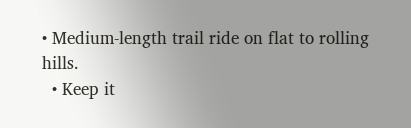• Medium-length trail ride on flat to rolling hills.
  • Keep it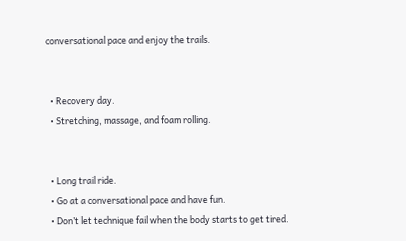conversational pace and enjoy the trails.


  • Recovery day.
  • Stretching, massage, and foam rolling.


  • Long trail ride.
  • Go at a conversational pace and have fun.
  • Don’t let technique fail when the body starts to get tired.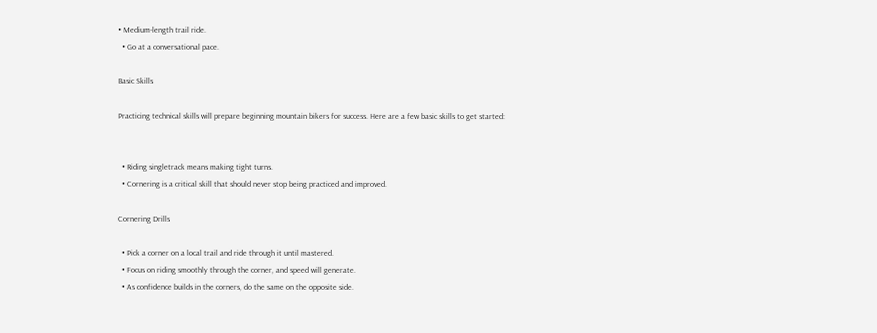• Medium-length trail ride.
  • Go at a conversational pace.

Basic Skills

Practicing technical skills will prepare beginning mountain bikers for success. Here are a few basic skills to get started:


  • Riding singletrack means making tight turns.
  • Cornering is a critical skill that should never stop being practiced and improved.

Cornering Drills

  • Pick a corner on a local trail and ride through it until mastered.
  • Focus on riding smoothly through the corner, and speed will generate.
  • As confidence builds in the corners, do the same on the opposite side.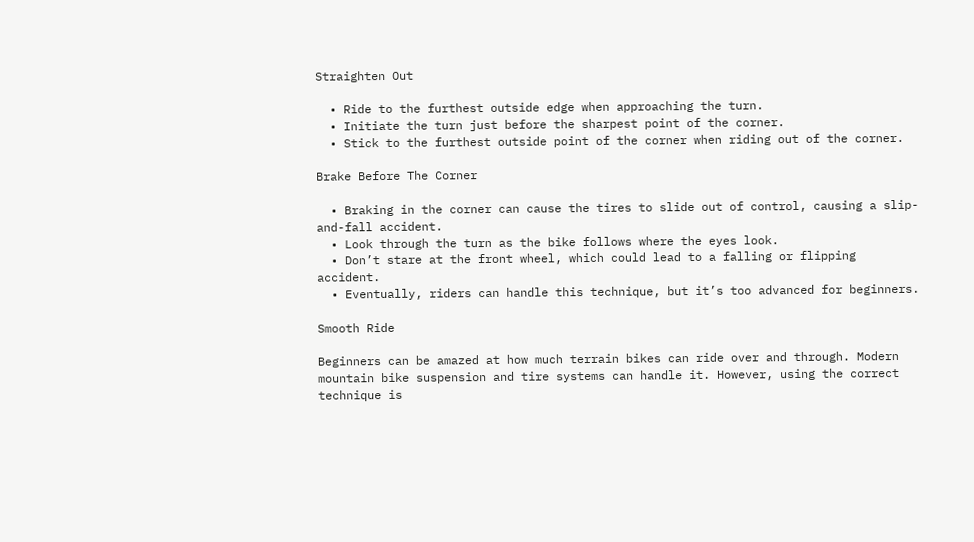Straighten Out

  • Ride to the furthest outside edge when approaching the turn.
  • Initiate the turn just before the sharpest point of the corner.
  • Stick to the furthest outside point of the corner when riding out of the corner.

Brake Before The Corner

  • Braking in the corner can cause the tires to slide out of control, causing a slip-and-fall accident.
  • Look through the turn as the bike follows where the eyes look.
  • Don’t stare at the front wheel, which could lead to a falling or flipping accident.
  • Eventually, riders can handle this technique, but it’s too advanced for beginners.

Smooth Ride

Beginners can be amazed at how much terrain bikes can ride over and through. Modern mountain bike suspension and tire systems can handle it. However, using the correct technique is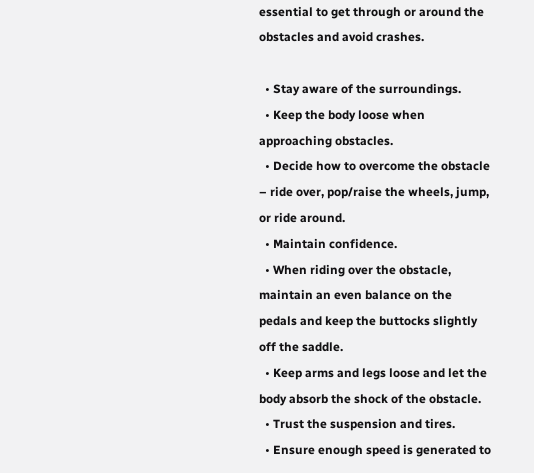essential to get through or around the obstacles and avoid crashes.

  • Stay aware of the surroundings.
  • Keep the body loose when approaching obstacles.
  • Decide how to overcome the obstacle – ride over, pop/raise the wheels, jump, or ride around.
  • Maintain confidence.
  • When riding over the obstacle, maintain an even balance on the pedals and keep the buttocks slightly off the saddle.
  • Keep arms and legs loose and let the body absorb the shock of the obstacle.
  • Trust the suspension and tires.
  • Ensure enough speed is generated to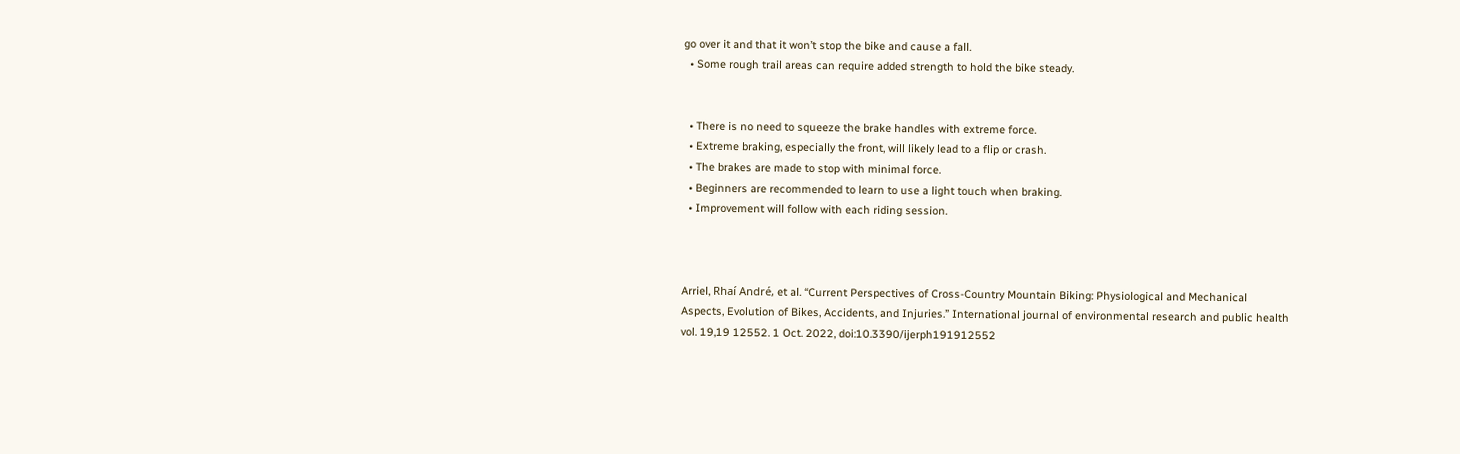go over it and that it won’t stop the bike and cause a fall.
  • Some rough trail areas can require added strength to hold the bike steady.


  • There is no need to squeeze the brake handles with extreme force.
  • Extreme braking, especially the front, will likely lead to a flip or crash.
  • The brakes are made to stop with minimal force.
  • Beginners are recommended to learn to use a light touch when braking.
  • Improvement will follow with each riding session.



Arriel, Rhaí André, et al. “Current Perspectives of Cross-Country Mountain Biking: Physiological and Mechanical Aspects, Evolution of Bikes, Accidents, and Injuries.” International journal of environmental research and public health vol. 19,19 12552. 1 Oct. 2022, doi:10.3390/ijerph191912552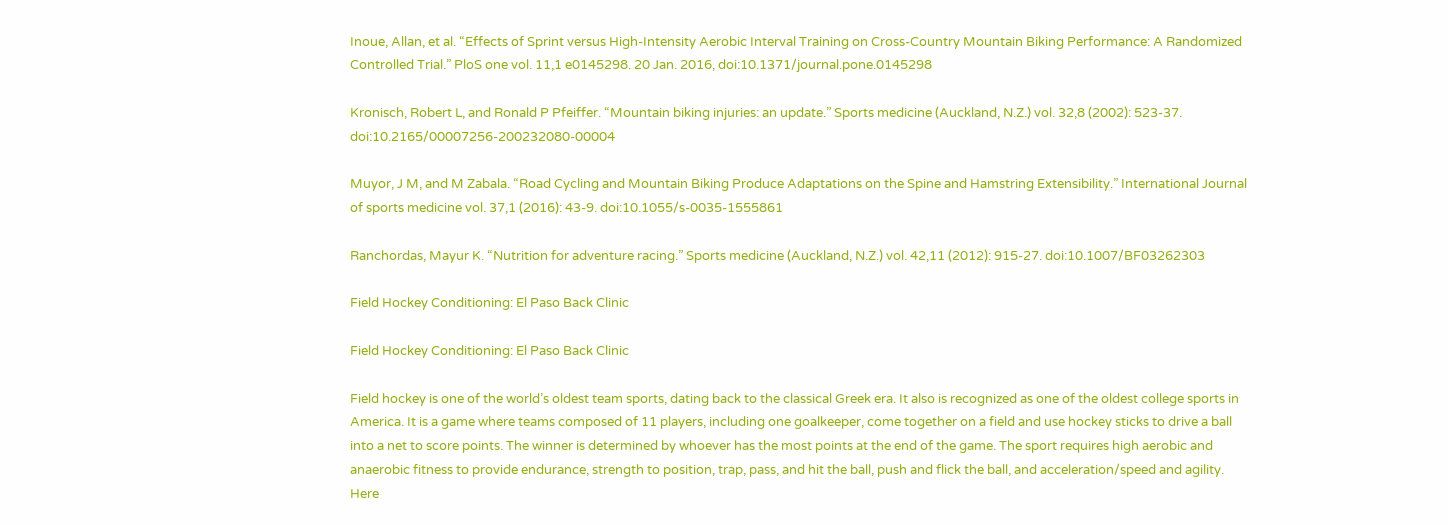Inoue, Allan, et al. “Effects of Sprint versus High-Intensity Aerobic Interval Training on Cross-Country Mountain Biking Performance: A Randomized Controlled Trial.” PloS one vol. 11,1 e0145298. 20 Jan. 2016, doi:10.1371/journal.pone.0145298

Kronisch, Robert L, and Ronald P Pfeiffer. “Mountain biking injuries: an update.” Sports medicine (Auckland, N.Z.) vol. 32,8 (2002): 523-37. doi:10.2165/00007256-200232080-00004

Muyor, J M, and M Zabala. “Road Cycling and Mountain Biking Produce Adaptations on the Spine and Hamstring Extensibility.” International Journal of sports medicine vol. 37,1 (2016): 43-9. doi:10.1055/s-0035-1555861

Ranchordas, Mayur K. “Nutrition for adventure racing.” Sports medicine (Auckland, N.Z.) vol. 42,11 (2012): 915-27. doi:10.1007/BF03262303

Field Hockey Conditioning: El Paso Back Clinic

Field Hockey Conditioning: El Paso Back Clinic

Field hockey is one of the world’s oldest team sports, dating back to the classical Greek era. It also is recognized as one of the oldest college sports in America. It is a game where teams composed of 11 players, including one goalkeeper, come together on a field and use hockey sticks to drive a ball into a net to score points. The winner is determined by whoever has the most points at the end of the game. The sport requires high aerobic and anaerobic fitness to provide endurance, strength to position, trap, pass, and hit the ball, push and flick the ball, and acceleration/speed and agility. Here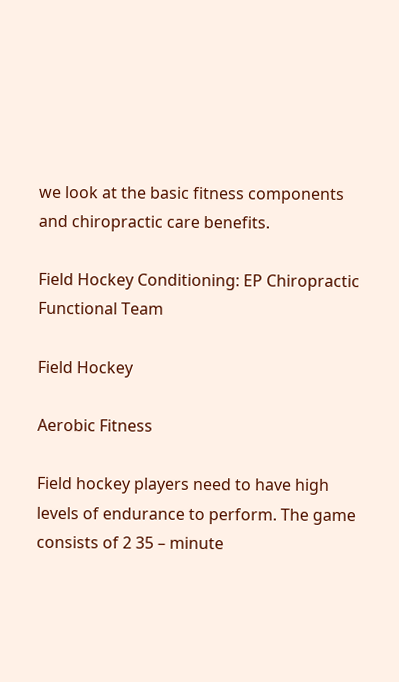we look at the basic fitness components and chiropractic care benefits.

Field Hockey Conditioning: EP Chiropractic Functional Team

Field Hockey

Aerobic Fitness

Field hockey players need to have high levels of endurance to perform. The game consists of 2 35 – minute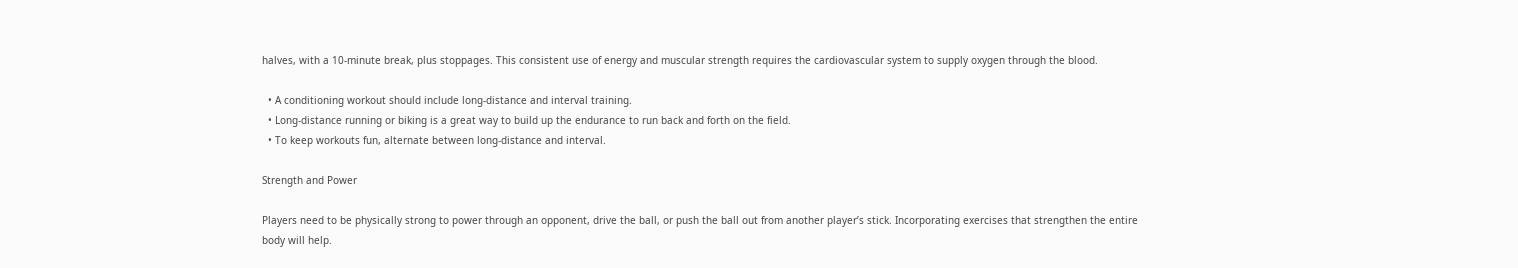halves, with a 10-minute break, plus stoppages. This consistent use of energy and muscular strength requires the cardiovascular system to supply oxygen through the blood.

  • A conditioning workout should include long-distance and interval training.
  • Long-distance running or biking is a great way to build up the endurance to run back and forth on the field.
  • To keep workouts fun, alternate between long-distance and interval.

Strength and Power

Players need to be physically strong to power through an opponent, drive the ball, or push the ball out from another player’s stick. Incorporating exercises that strengthen the entire body will help.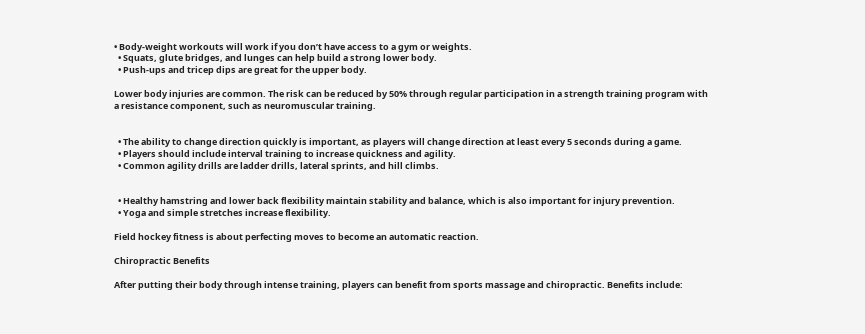• Body-weight workouts will work if you don’t have access to a gym or weights.
  • Squats, glute bridges, and lunges can help build a strong lower body.
  • Push-ups and tricep dips are great for the upper body.

Lower body injuries are common. The risk can be reduced by 50% through regular participation in a strength training program with a resistance component, such as neuromuscular training.


  • The ability to change direction quickly is important, as players will change direction at least every 5 seconds during a game.
  • Players should include interval training to increase quickness and agility.
  • Common agility drills are ladder drills, lateral sprints, and hill climbs.


  • Healthy hamstring and lower back flexibility maintain stability and balance, which is also important for injury prevention.
  • Yoga and simple stretches increase flexibility.

Field hockey fitness is about perfecting moves to become an automatic reaction.

Chiropractic Benefits

After putting their body through intense training, players can benefit from sports massage and chiropractic. Benefits include: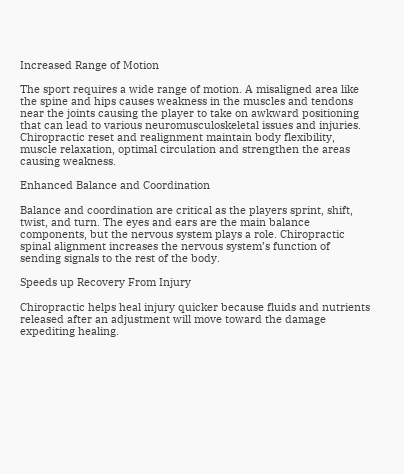Increased Range of Motion

The sport requires a wide range of motion. A misaligned area like the spine and hips causes weakness in the muscles and tendons near the joints causing the player to take on awkward positioning that can lead to various neuromusculoskeletal issues and injuries. Chiropractic reset and realignment maintain body flexibility, muscle relaxation, optimal circulation and strengthen the areas causing weakness.

Enhanced Balance and Coordination

Balance and coordination are critical as the players sprint, shift, twist, and turn. The eyes and ears are the main balance components, but the nervous system plays a role. Chiropractic spinal alignment increases the nervous system’s function of sending signals to the rest of the body.

Speeds up Recovery From Injury

Chiropractic helps heal injury quicker because fluids and nutrients released after an adjustment will move toward the damage expediting healing.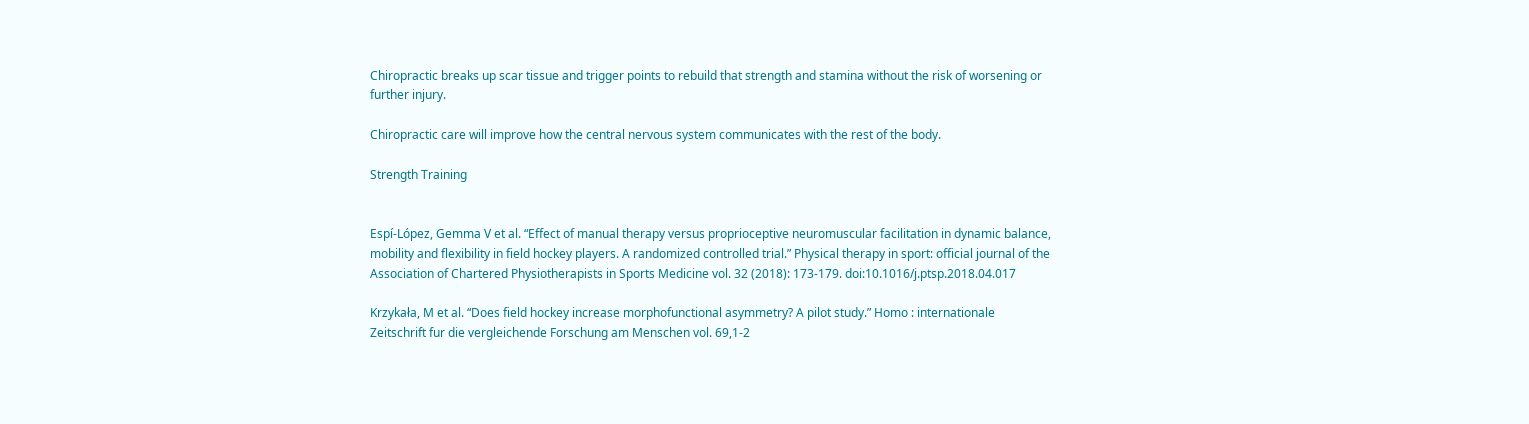Chiropractic breaks up scar tissue and trigger points to rebuild that strength and stamina without the risk of worsening or further injury.

Chiropractic care will improve how the central nervous system communicates with the rest of the body.

Strength Training


Espí-López, Gemma V et al. “Effect of manual therapy versus proprioceptive neuromuscular facilitation in dynamic balance, mobility and flexibility in field hockey players. A randomized controlled trial.” Physical therapy in sport: official journal of the Association of Chartered Physiotherapists in Sports Medicine vol. 32 (2018): 173-179. doi:10.1016/j.ptsp.2018.04.017

Krzykała, M et al. “Does field hockey increase morphofunctional asymmetry? A pilot study.” Homo : internationale Zeitschrift fur die vergleichende Forschung am Menschen vol. 69,1-2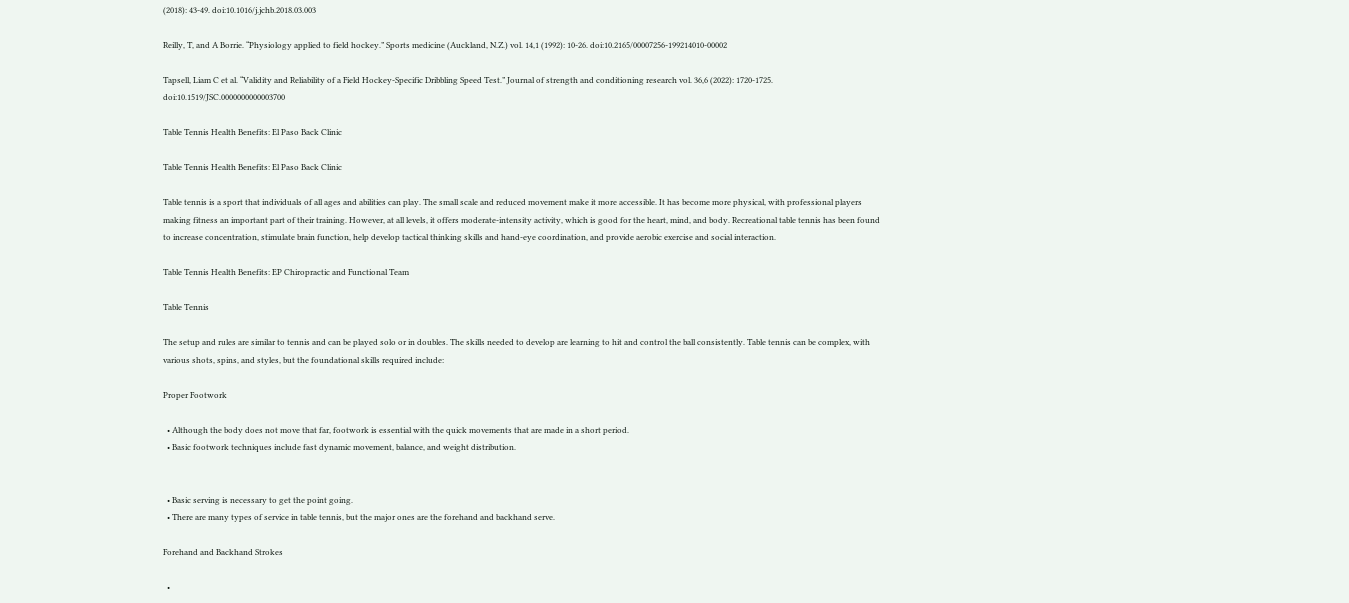(2018): 43-49. doi:10.1016/j.jchb.2018.03.003

Reilly, T, and A Borrie. “Physiology applied to field hockey.” Sports medicine (Auckland, N.Z.) vol. 14,1 (1992): 10-26. doi:10.2165/00007256-199214010-00002

Tapsell, Liam C et al. “Validity and Reliability of a Field Hockey-Specific Dribbling Speed Test.” Journal of strength and conditioning research vol. 36,6 (2022): 1720-1725. doi:10.1519/JSC.0000000000003700

Table Tennis Health Benefits: El Paso Back Clinic

Table Tennis Health Benefits: El Paso Back Clinic

Table tennis is a sport that individuals of all ages and abilities can play. The small scale and reduced movement make it more accessible. It has become more physical, with professional players making fitness an important part of their training. However, at all levels, it offers moderate-intensity activity, which is good for the heart, mind, and body. Recreational table tennis has been found to increase concentration, stimulate brain function, help develop tactical thinking skills and hand-eye coordination, and provide aerobic exercise and social interaction.

Table Tennis Health Benefits: EP Chiropractic and Functional Team

Table Tennis

The setup and rules are similar to tennis and can be played solo or in doubles. The skills needed to develop are learning to hit and control the ball consistently. Table tennis can be complex, with various shots, spins, and styles, but the foundational skills required include:

Proper Footwork

  • Although the body does not move that far, footwork is essential with the quick movements that are made in a short period.
  • Basic footwork techniques include fast dynamic movement, balance, and weight distribution.


  • Basic serving is necessary to get the point going.
  • There are many types of service in table tennis, but the major ones are the forehand and backhand serve.

Forehand and Backhand Strokes

  •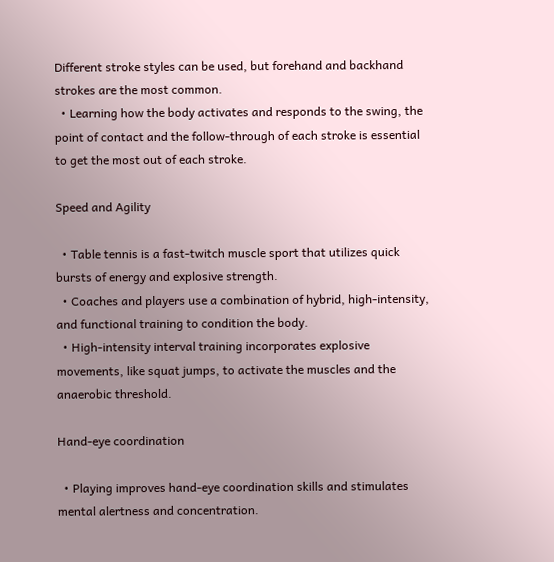Different stroke styles can be used, but forehand and backhand strokes are the most common.
  • Learning how the body activates and responds to the swing, the point of contact and the follow-through of each stroke is essential to get the most out of each stroke.

Speed and Agility

  • Table tennis is a fast-twitch muscle sport that utilizes quick bursts of energy and explosive strength.
  • Coaches and players use a combination of hybrid, high-intensity, and functional training to condition the body.
  • High-intensity interval training incorporates explosive movements, like squat jumps, to activate the muscles and the anaerobic threshold.

Hand-eye coordination

  • Playing improves hand-eye coordination skills and stimulates mental alertness and concentration.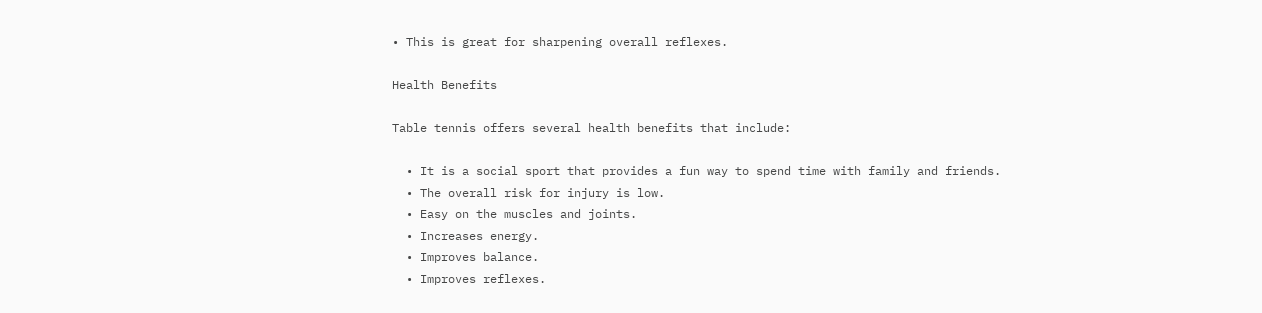• This is great for sharpening overall reflexes.

Health Benefits

Table tennis offers several health benefits that include:

  • It is a social sport that provides a fun way to spend time with family and friends.
  • The overall risk for injury is low.
  • Easy on the muscles and joints.
  • Increases energy.
  • Improves balance.
  • Improves reflexes.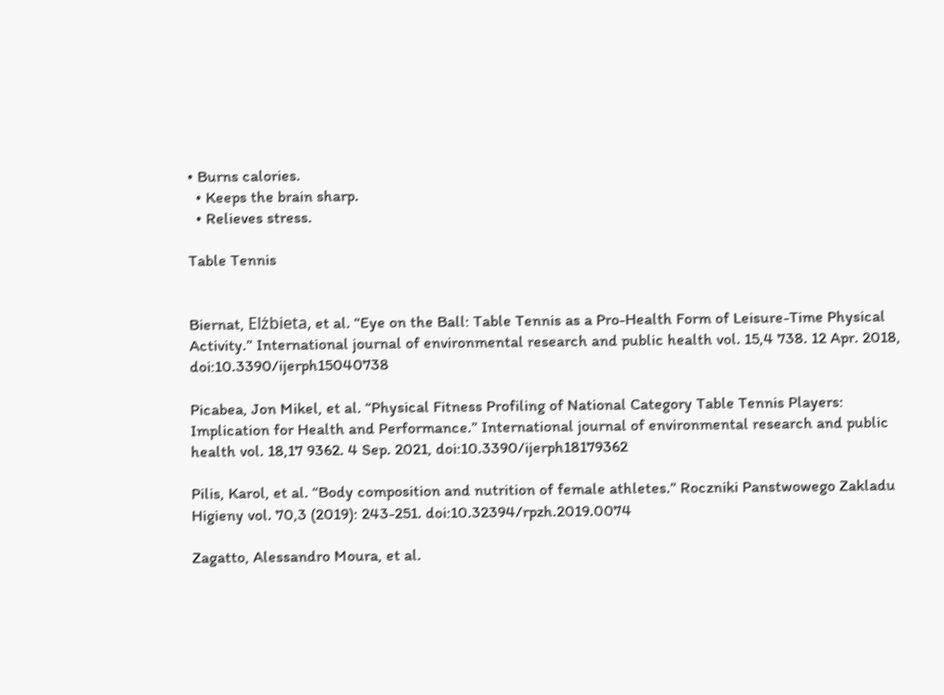• Burns calories.
  • Keeps the brain sharp.
  • Relieves stress.

Table Tennis


Biernat, Elżbieta, et al. “Eye on the Ball: Table Tennis as a Pro-Health Form of Leisure-Time Physical Activity.” International journal of environmental research and public health vol. 15,4 738. 12 Apr. 2018, doi:10.3390/ijerph15040738

Picabea, Jon Mikel, et al. “Physical Fitness Profiling of National Category Table Tennis Players: Implication for Health and Performance.” International journal of environmental research and public health vol. 18,17 9362. 4 Sep. 2021, doi:10.3390/ijerph18179362

Pilis, Karol, et al. “Body composition and nutrition of female athletes.” Roczniki Panstwowego Zakladu Higieny vol. 70,3 (2019): 243-251. doi:10.32394/rpzh.2019.0074

Zagatto, Alessandro Moura, et al.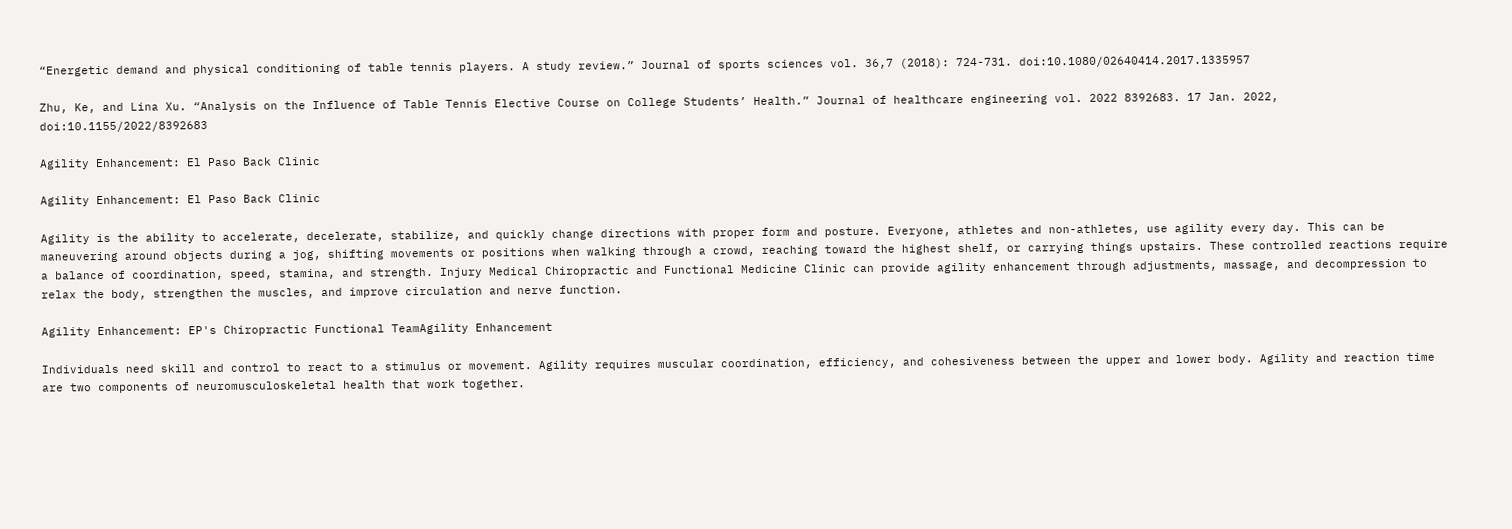“Energetic demand and physical conditioning of table tennis players. A study review.” Journal of sports sciences vol. 36,7 (2018): 724-731. doi:10.1080/02640414.2017.1335957

Zhu, Ke, and Lina Xu. “Analysis on the Influence of Table Tennis Elective Course on College Students’ Health.” Journal of healthcare engineering vol. 2022 8392683. 17 Jan. 2022, doi:10.1155/2022/8392683

Agility Enhancement: El Paso Back Clinic

Agility Enhancement: El Paso Back Clinic

Agility is the ability to accelerate, decelerate, stabilize, and quickly change directions with proper form and posture. Everyone, athletes and non-athletes, use agility every day. This can be maneuvering around objects during a jog, shifting movements or positions when walking through a crowd, reaching toward the highest shelf, or carrying things upstairs. These controlled reactions require a balance of coordination, speed, stamina, and strength. Injury Medical Chiropractic and Functional Medicine Clinic can provide agility enhancement through adjustments, massage, and decompression to relax the body, strengthen the muscles, and improve circulation and nerve function.

Agility Enhancement: EP's Chiropractic Functional TeamAgility Enhancement

Individuals need skill and control to react to a stimulus or movement. Agility requires muscular coordination, efficiency, and cohesiveness between the upper and lower body. Agility and reaction time are two components of neuromusculoskeletal health that work together.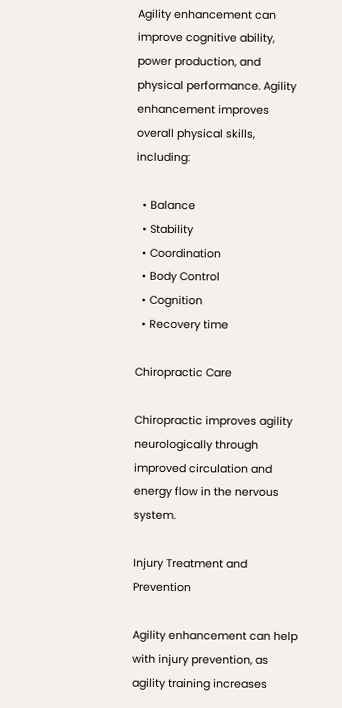Agility enhancement can improve cognitive ability, power production, and physical performance. Agility enhancement improves overall physical skills, including:

  • Balance
  • Stability
  • Coordination
  • Body Control
  • Cognition
  • Recovery time

Chiropractic Care

Chiropractic improves agility neurologically through improved circulation and energy flow in the nervous system.

Injury Treatment and Prevention

Agility enhancement can help with injury prevention, as agility training increases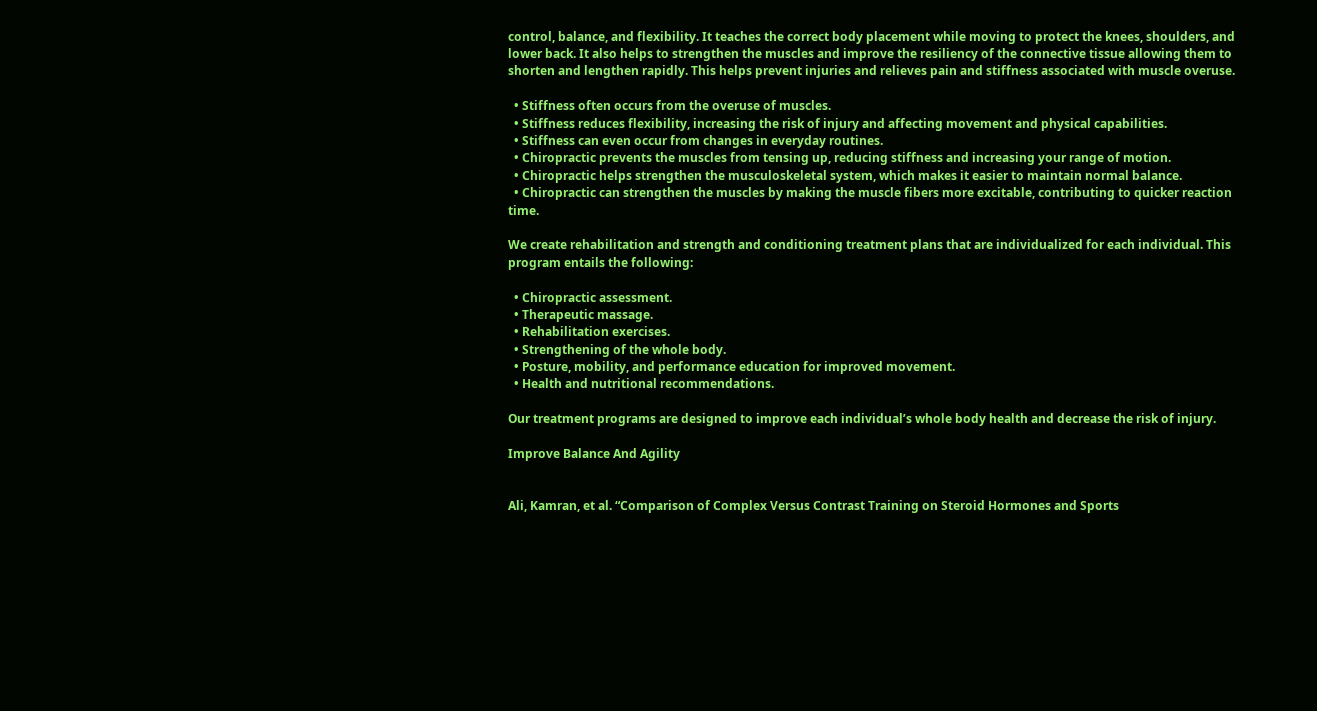control, balance, and flexibility. It teaches the correct body placement while moving to protect the knees, shoulders, and lower back. It also helps to strengthen the muscles and improve the resiliency of the connective tissue allowing them to shorten and lengthen rapidly. This helps prevent injuries and relieves pain and stiffness associated with muscle overuse.

  • Stiffness often occurs from the overuse of muscles.
  • Stiffness reduces flexibility, increasing the risk of injury and affecting movement and physical capabilities.
  • Stiffness can even occur from changes in everyday routines.
  • Chiropractic prevents the muscles from tensing up, reducing stiffness and increasing your range of motion.
  • Chiropractic helps strengthen the musculoskeletal system, which makes it easier to maintain normal balance.
  • Chiropractic can strengthen the muscles by making the muscle fibers more excitable, contributing to quicker reaction time.

We create rehabilitation and strength and conditioning treatment plans that are individualized for each individual. This program entails the following:

  • Chiropractic assessment.
  • Therapeutic massage.
  • Rehabilitation exercises.
  • Strengthening of the whole body.
  • Posture, mobility, and performance education for improved movement.
  • Health and nutritional recommendations.

Our treatment programs are designed to improve each individual’s whole body health and decrease the risk of injury.

Improve Balance And Agility


Ali, Kamran, et al. “Comparison of Complex Versus Contrast Training on Steroid Hormones and Sports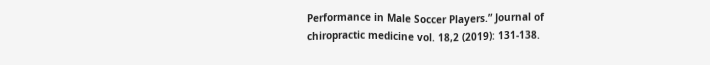Performance in Male Soccer Players.” Journal of chiropractic medicine vol. 18,2 (2019): 131-138.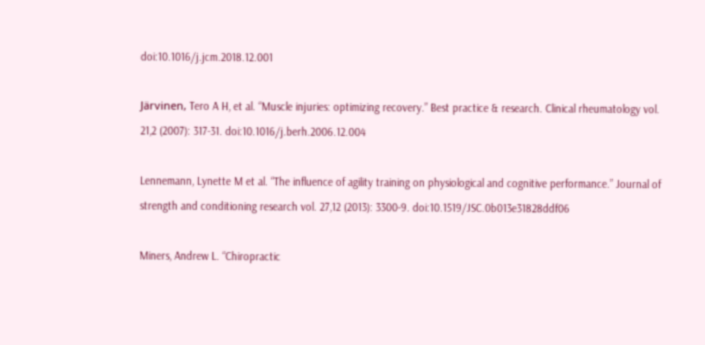doi:10.1016/j.jcm.2018.12.001

Järvinen, Tero A H, et al. “Muscle injuries: optimizing recovery.” Best practice & research. Clinical rheumatology vol. 21,2 (2007): 317-31. doi:10.1016/j.berh.2006.12.004

Lennemann, Lynette M et al. “The influence of agility training on physiological and cognitive performance.” Journal of strength and conditioning research vol. 27,12 (2013): 3300-9. doi:10.1519/JSC.0b013e31828ddf06

Miners, Andrew L. “Chiropractic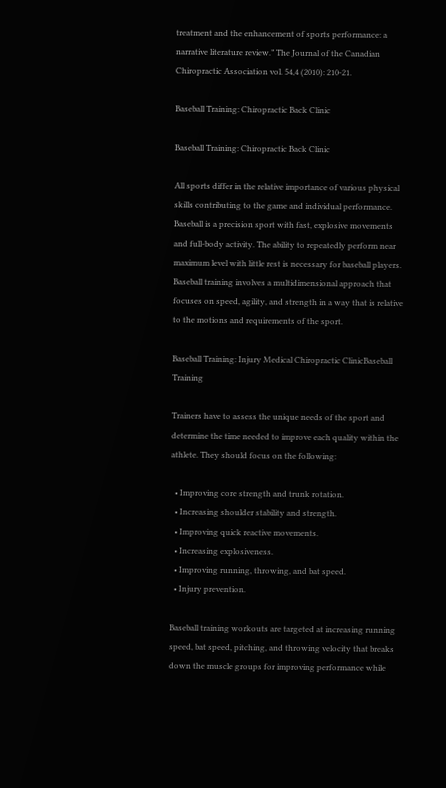treatment and the enhancement of sports performance: a narrative literature review.” The Journal of the Canadian Chiropractic Association vol. 54,4 (2010): 210-21.

Baseball Training: Chiropractic Back Clinic

Baseball Training: Chiropractic Back Clinic

All sports differ in the relative importance of various physical skills contributing to the game and individual performance. Baseball is a precision sport with fast, explosive movements and full-body activity. The ability to repeatedly perform near maximum level with little rest is necessary for baseball players. Baseball training involves a multidimensional approach that focuses on speed, agility, and strength in a way that is relative to the motions and requirements of the sport.

Baseball Training: Injury Medical Chiropractic ClinicBaseball Training

Trainers have to assess the unique needs of the sport and determine the time needed to improve each quality within the athlete. They should focus on the following:

  • Improving core strength and trunk rotation.
  • Increasing shoulder stability and strength.
  • Improving quick reactive movements.
  • Increasing explosiveness.
  • Improving running, throwing, and bat speed.
  • Injury prevention.

Baseball training workouts are targeted at increasing running speed, bat speed, pitching, and throwing velocity that breaks down the muscle groups for improving performance while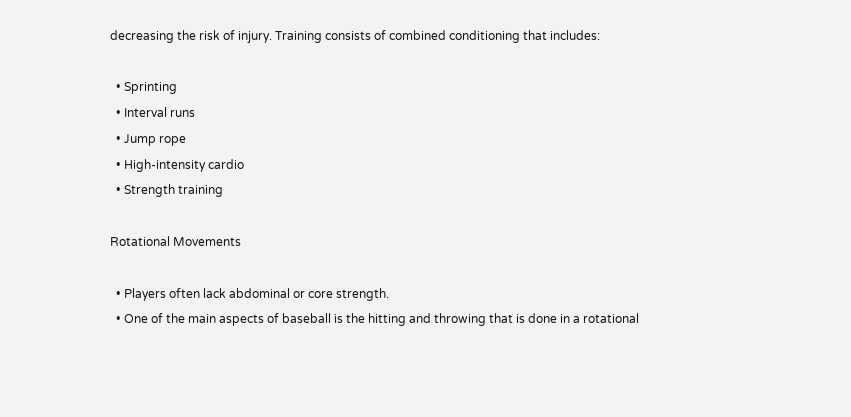decreasing the risk of injury. Training consists of combined conditioning that includes:

  • Sprinting
  • Interval runs
  • Jump rope
  • High-intensity cardio
  • Strength training

Rotational Movements

  • Players often lack abdominal or core strength.
  • One of the main aspects of baseball is the hitting and throwing that is done in a rotational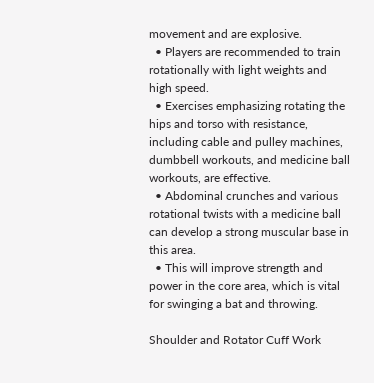movement and are explosive.
  • Players are recommended to train rotationally with light weights and high speed.
  • Exercises emphasizing rotating the hips and torso with resistance, including cable and pulley machines, dumbbell workouts, and medicine ball workouts, are effective.
  • Abdominal crunches and various rotational twists with a medicine ball can develop a strong muscular base in this area.
  • This will improve strength and power in the core area, which is vital for swinging a bat and throwing.

Shoulder and Rotator Cuff Work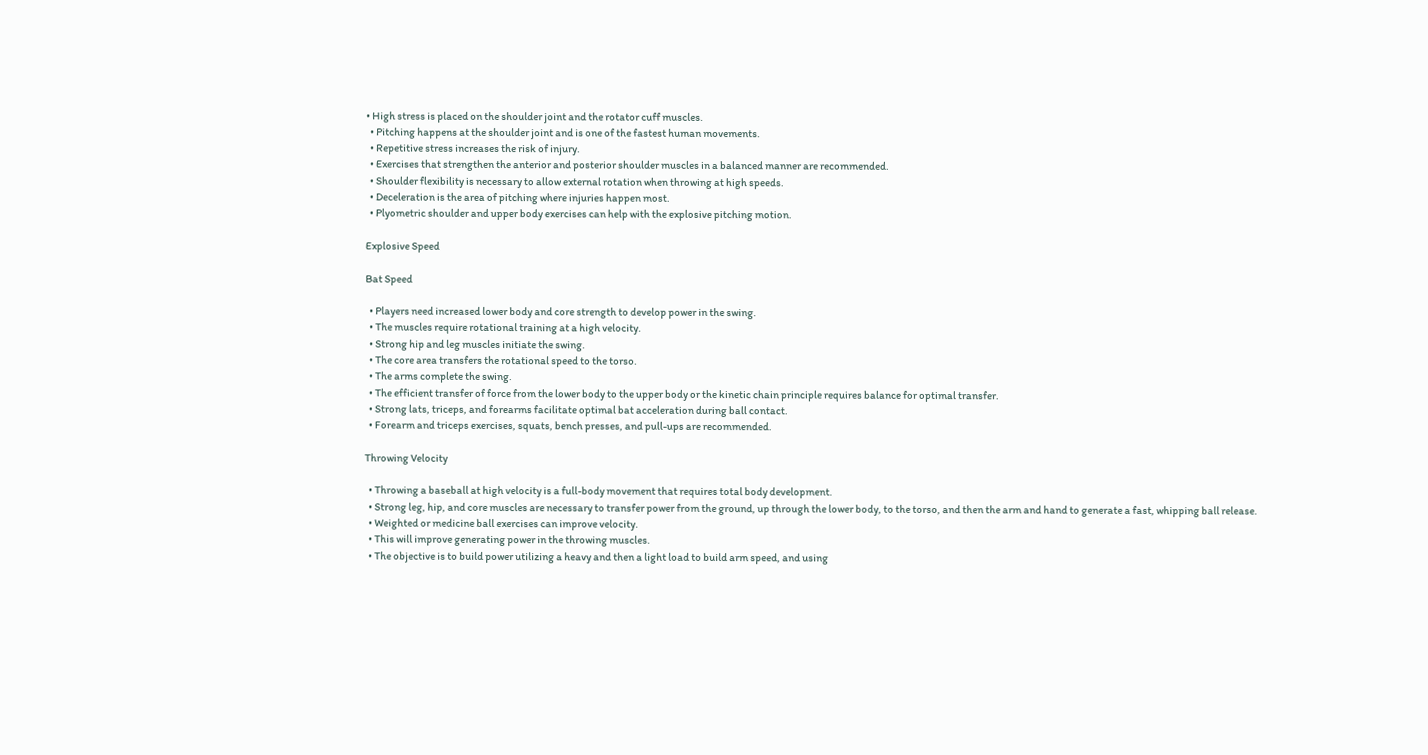• High stress is placed on the shoulder joint and the rotator cuff muscles.
  • Pitching happens at the shoulder joint and is one of the fastest human movements.
  • Repetitive stress increases the risk of injury.
  • Exercises that strengthen the anterior and posterior shoulder muscles in a balanced manner are recommended.
  • Shoulder flexibility is necessary to allow external rotation when throwing at high speeds.
  • Deceleration is the area of pitching where injuries happen most.
  • Plyometric shoulder and upper body exercises can help with the explosive pitching motion.

Explosive Speed

Bat Speed

  • Players need increased lower body and core strength to develop power in the swing.
  • The muscles require rotational training at a high velocity.
  • Strong hip and leg muscles initiate the swing.
  • The core area transfers the rotational speed to the torso.
  • The arms complete the swing.
  • The efficient transfer of force from the lower body to the upper body or the kinetic chain principle requires balance for optimal transfer.
  • Strong lats, triceps, and forearms facilitate optimal bat acceleration during ball contact.
  • Forearm and triceps exercises, squats, bench presses, and pull-ups are recommended.

Throwing Velocity

  • Throwing a baseball at high velocity is a full-body movement that requires total body development.
  • Strong leg, hip, and core muscles are necessary to transfer power from the ground, up through the lower body, to the torso, and then the arm and hand to generate a fast, whipping ball release.
  • Weighted or medicine ball exercises can improve velocity.
  • This will improve generating power in the throwing muscles.
  • The objective is to build power utilizing a heavy and then a light load to build arm speed, and using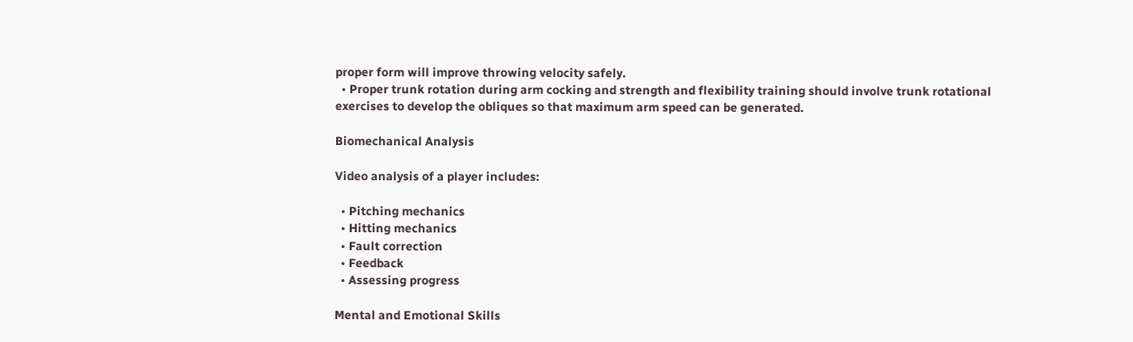proper form will improve throwing velocity safely.
  • Proper trunk rotation during arm cocking and strength and flexibility training should involve trunk rotational exercises to develop the obliques so that maximum arm speed can be generated.

Biomechanical Analysis

Video analysis of a player includes:

  • Pitching mechanics
  • Hitting mechanics
  • Fault correction
  • Feedback
  • Assessing progress

Mental and Emotional Skills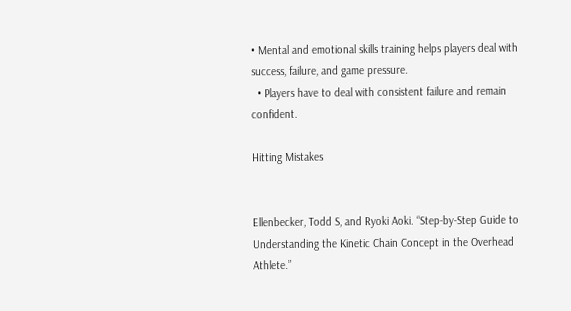• Mental and emotional skills training helps players deal with success, failure, and game pressure.
  • Players have to deal with consistent failure and remain confident.

Hitting Mistakes


Ellenbecker, Todd S, and Ryoki Aoki. “Step-by-Step Guide to Understanding the Kinetic Chain Concept in the Overhead Athlete.”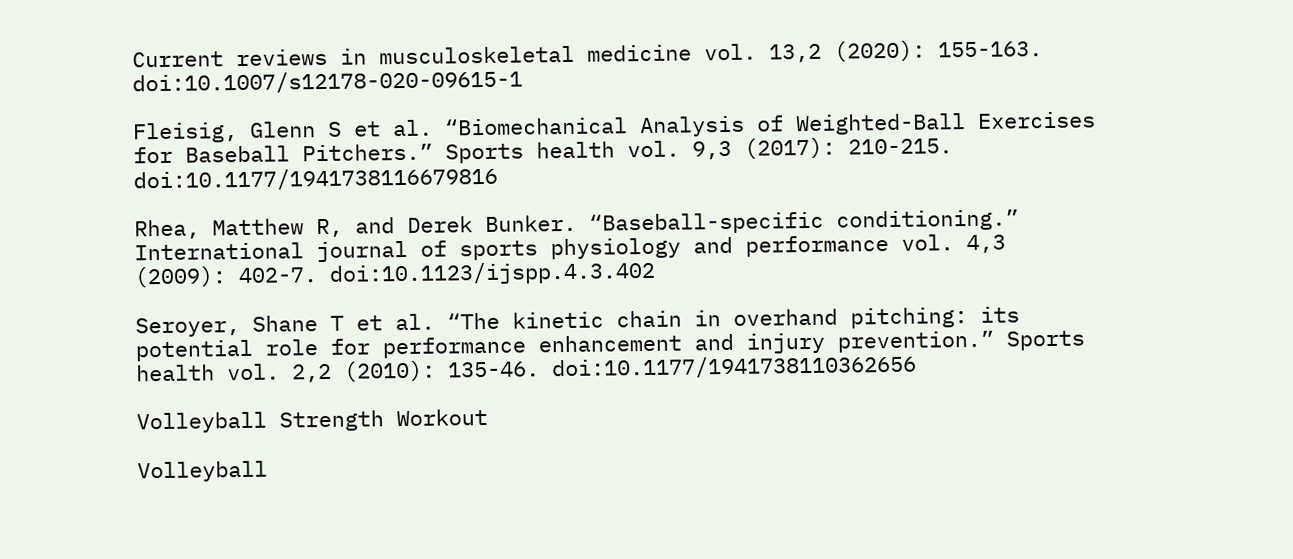Current reviews in musculoskeletal medicine vol. 13,2 (2020): 155-163. doi:10.1007/s12178-020-09615-1

Fleisig, Glenn S et al. “Biomechanical Analysis of Weighted-Ball Exercises for Baseball Pitchers.” Sports health vol. 9,3 (2017): 210-215. doi:10.1177/1941738116679816

Rhea, Matthew R, and Derek Bunker. “Baseball-specific conditioning.” International journal of sports physiology and performance vol. 4,3 (2009): 402-7. doi:10.1123/ijspp.4.3.402

Seroyer, Shane T et al. “The kinetic chain in overhand pitching: its potential role for performance enhancement and injury prevention.” Sports health vol. 2,2 (2010): 135-46. doi:10.1177/1941738110362656

Volleyball Strength Workout

Volleyball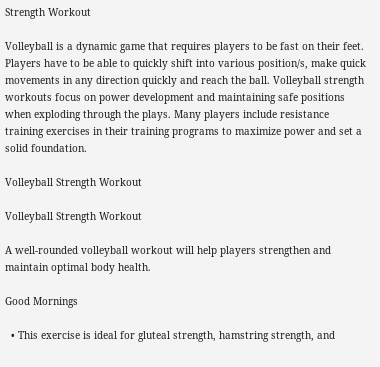Strength Workout

Volleyball is a dynamic game that requires players to be fast on their feet. Players have to be able to quickly shift into various position/s, make quick movements in any direction quickly and reach the ball. Volleyball strength workouts focus on power development and maintaining safe positions when exploding through the plays. Many players include resistance training exercises in their training programs to maximize power and set a solid foundation.

Volleyball Strength Workout

Volleyball Strength Workout

A well-rounded volleyball workout will help players strengthen and maintain optimal body health.

Good Mornings

  • This exercise is ideal for gluteal strength, hamstring strength, and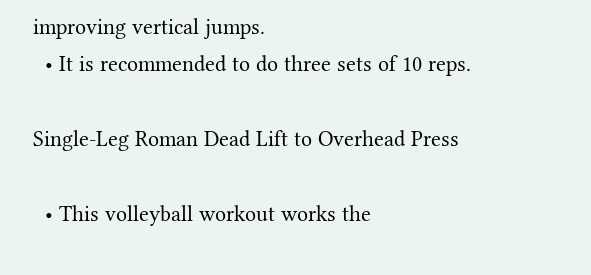improving vertical jumps.
  • It is recommended to do three sets of 10 reps.

Single-Leg Roman Dead Lift to Overhead Press

  • This volleyball workout works the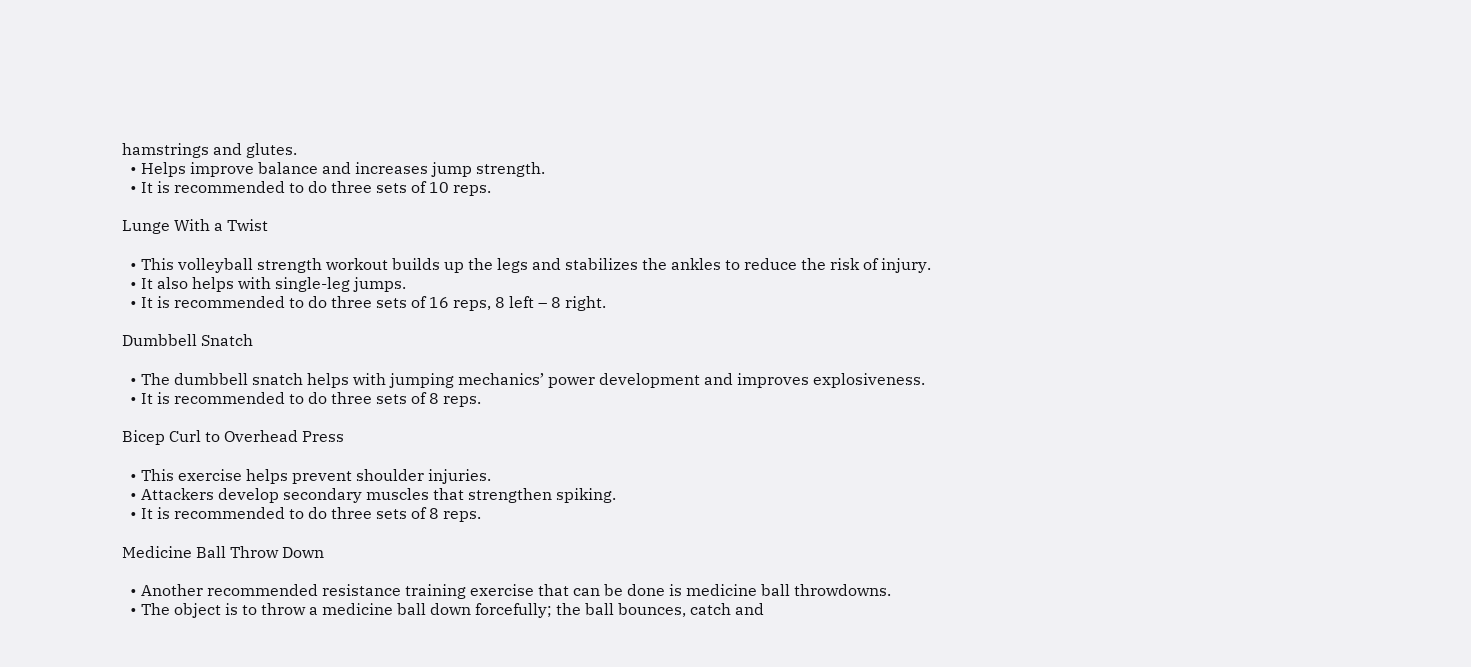hamstrings and glutes.
  • Helps improve balance and increases jump strength.
  • It is recommended to do three sets of 10 reps.

Lunge With a Twist

  • This volleyball strength workout builds up the legs and stabilizes the ankles to reduce the risk of injury.
  • It also helps with single-leg jumps.
  • It is recommended to do three sets of 16 reps, 8 left – 8 right.

Dumbbell Snatch

  • The dumbbell snatch helps with jumping mechanics’ power development and improves explosiveness.
  • It is recommended to do three sets of 8 reps.

Bicep Curl to Overhead Press

  • This exercise helps prevent shoulder injuries.
  • Attackers develop secondary muscles that strengthen spiking.
  • It is recommended to do three sets of 8 reps.

Medicine Ball Throw Down

  • Another recommended resistance training exercise that can be done is medicine ball throwdowns.
  • The object is to throw a medicine ball down forcefully; the ball bounces, catch and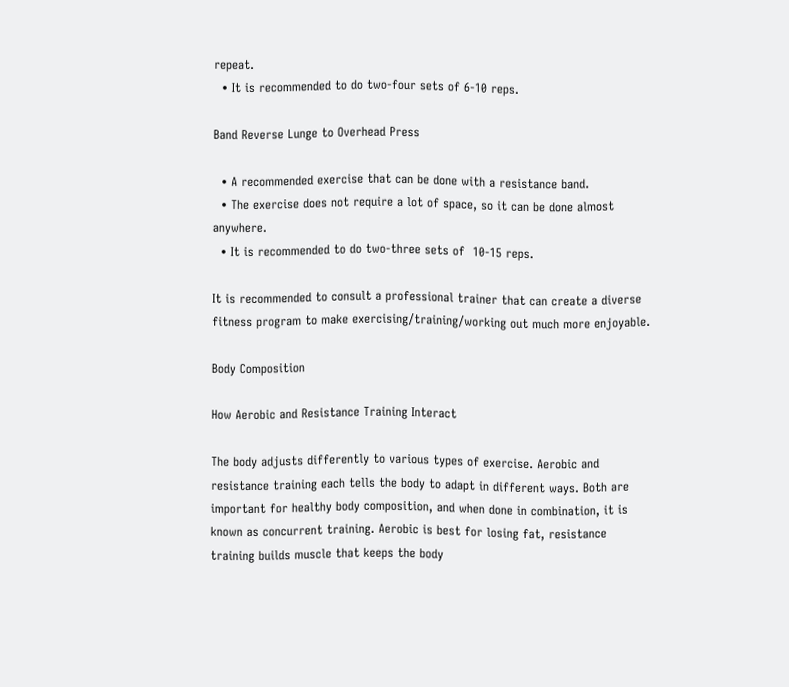repeat.
  • It is recommended to do two-four sets of 6-10 reps.

Band Reverse Lunge to Overhead Press

  • A recommended exercise that can be done with a resistance band.
  • The exercise does not require a lot of space, so it can be done almost anywhere.
  • It is recommended to do two-three sets of  10-15 reps.

It is recommended to consult a professional trainer that can create a diverse fitness program to make exercising/training/working out much more enjoyable.

Body Composition

How Aerobic and Resistance Training Interact

The body adjusts differently to various types of exercise. Aerobic and resistance training each tells the body to adapt in different ways. Both are important for healthy body composition, and when done in combination, it is known as concurrent training. Aerobic is best for losing fat, resistance training builds muscle that keeps the body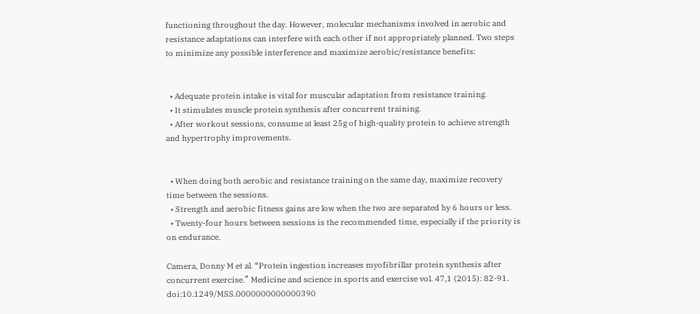functioning throughout the day. However, molecular mechanisms involved in aerobic and resistance adaptations can interfere with each other if not appropriately planned. Two steps to minimize any possible interference and maximize aerobic/resistance benefits:


  • Adequate protein intake is vital for muscular adaptation from resistance training.
  • It stimulates muscle protein synthesis after concurrent training.
  • After workout sessions, consume at least 25g of high-quality protein to achieve strength and hypertrophy improvements.


  • When doing both aerobic and resistance training on the same day, maximize recovery time between the sessions.
  • Strength and aerobic fitness gains are low when the two are separated by 6 hours or less.
  • Twenty-four hours between sessions is the recommended time, especially if the priority is on endurance.

Camera, Donny M et al. “Protein ingestion increases myofibrillar protein synthesis after concurrent exercise.” Medicine and science in sports and exercise vol. 47,1 (2015): 82-91. doi:10.1249/MSS.0000000000000390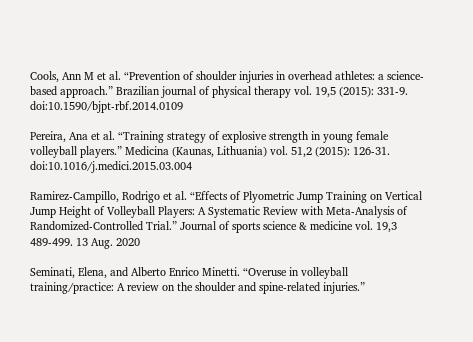Cools, Ann M et al. “Prevention of shoulder injuries in overhead athletes: a science-based approach.” Brazilian journal of physical therapy vol. 19,5 (2015): 331-9. doi:10.1590/bjpt-rbf.2014.0109

Pereira, Ana et al. “Training strategy of explosive strength in young female volleyball players.” Medicina (Kaunas, Lithuania) vol. 51,2 (2015): 126-31. doi:10.1016/j.medici.2015.03.004

Ramirez-Campillo, Rodrigo et al. “Effects of Plyometric Jump Training on Vertical Jump Height of Volleyball Players: A Systematic Review with Meta-Analysis of Randomized-Controlled Trial.” Journal of sports science & medicine vol. 19,3 489-499. 13 Aug. 2020

Seminati, Elena, and Alberto Enrico Minetti. “Overuse in volleyball training/practice: A review on the shoulder and spine-related injuries.”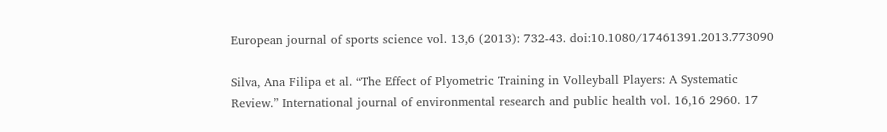European journal of sports science vol. 13,6 (2013): 732-43. doi:10.1080/17461391.2013.773090

Silva, Ana Filipa et al. “The Effect of Plyometric Training in Volleyball Players: A Systematic Review.” International journal of environmental research and public health vol. 16,16 2960. 17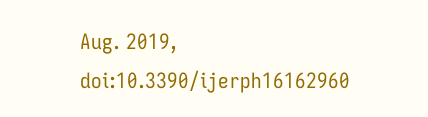Aug. 2019, doi:10.3390/ijerph16162960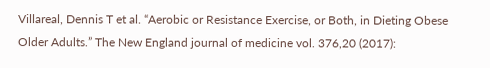Villareal, Dennis T et al. “Aerobic or Resistance Exercise, or Both, in Dieting Obese Older Adults.” The New England journal of medicine vol. 376,20 (2017):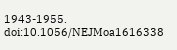1943-1955. doi:10.1056/NEJMoa1616338